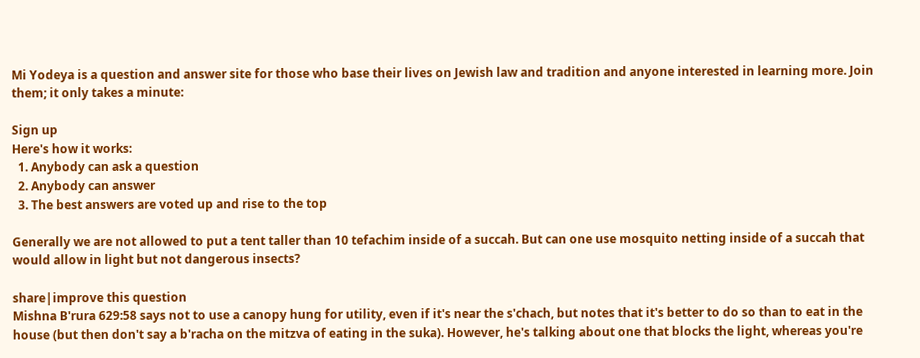Mi Yodeya is a question and answer site for those who base their lives on Jewish law and tradition and anyone interested in learning more. Join them; it only takes a minute:

Sign up
Here's how it works:
  1. Anybody can ask a question
  2. Anybody can answer
  3. The best answers are voted up and rise to the top

Generally we are not allowed to put a tent taller than 10 tefachim inside of a succah. But can one use mosquito netting inside of a succah that would allow in light but not dangerous insects?

share|improve this question
Mishna B'rura 629:58 says not to use a canopy hung for utility, even if it's near the s'chach, but notes that it's better to do so than to eat in the house (but then don't say a b'racha on the mitzva of eating in the suka). However, he's talking about one that blocks the light, whereas you're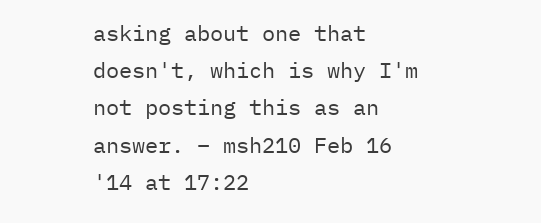asking about one that doesn't, which is why I'm not posting this as an answer. – msh210 Feb 16 '14 at 17:22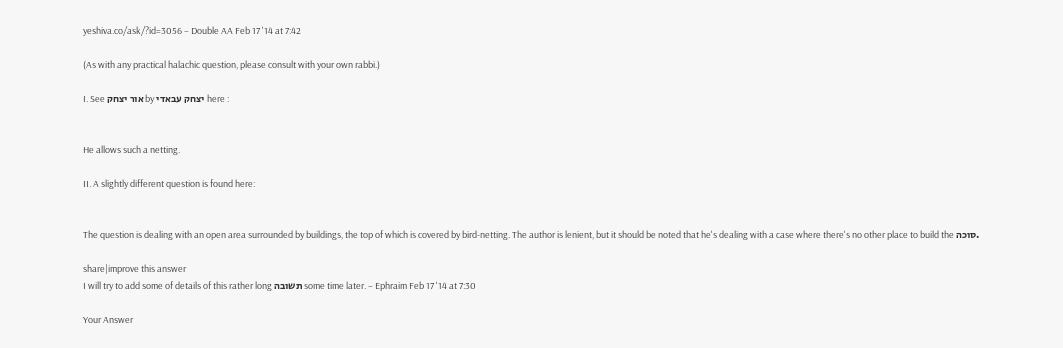yeshiva.co/ask/?id=3056 – Double AA Feb 17 '14 at 7:42

(As with any practical halachic question, please consult with your own rabbi.)

I. See אור יצחק by יצחק עבאדי here :


He allows such a netting.

II. A slightly different question is found here:


The question is dealing with an open area surrounded by buildings, the top of which is covered by bird-netting. The author is lenient, but it should be noted that he's dealing with a case where there's no other place to build the סוכה.

share|improve this answer
I will try to add some of details of this rather long תשובה some time later. – Ephraim Feb 17 '14 at 7:30

Your Answer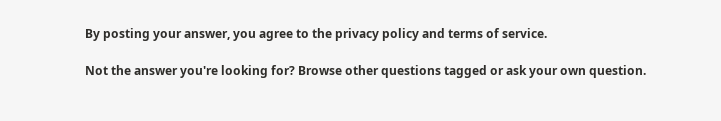By posting your answer, you agree to the privacy policy and terms of service.

Not the answer you're looking for? Browse other questions tagged or ask your own question.